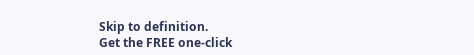Skip to definition.
Get the FREE one-click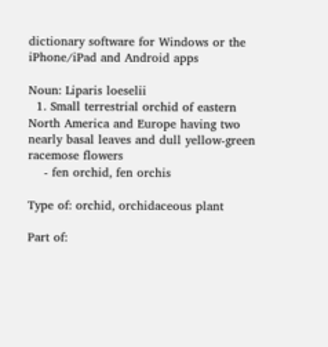dictionary software for Windows or the iPhone/iPad and Android apps

Noun: Liparis loeselii
  1. Small terrestrial orchid of eastern North America and Europe having two nearly basal leaves and dull yellow-green racemose flowers
    - fen orchid, fen orchis

Type of: orchid, orchidaceous plant

Part of: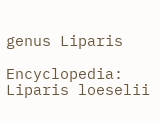genus Liparis

Encyclopedia: Liparis loeselii